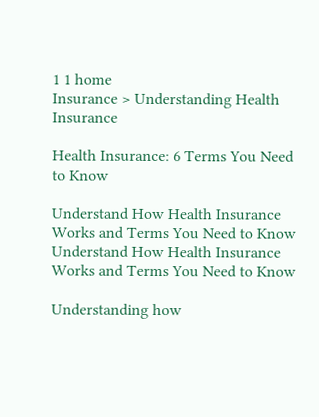1 1 home
Insurance > Understanding Health Insurance

Health Insurance: 6 Terms You Need to Know

Understand How Health Insurance Works and Terms You Need to Know
Understand How Health Insurance Works and Terms You Need to Know

Understanding how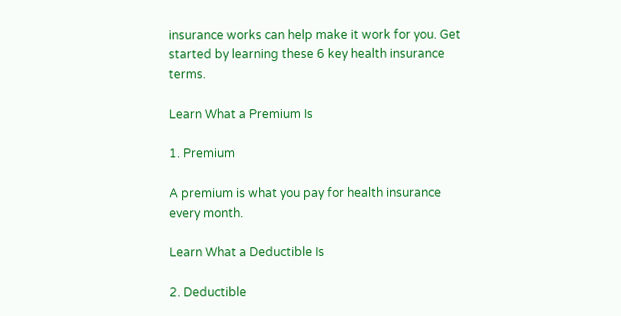insurance works can help make it work for you. Get started by learning these 6 key health insurance terms.

Learn What a Premium Is

1. Premium

A premium is what you pay for health insurance every month.

Learn What a Deductible Is

2. Deductible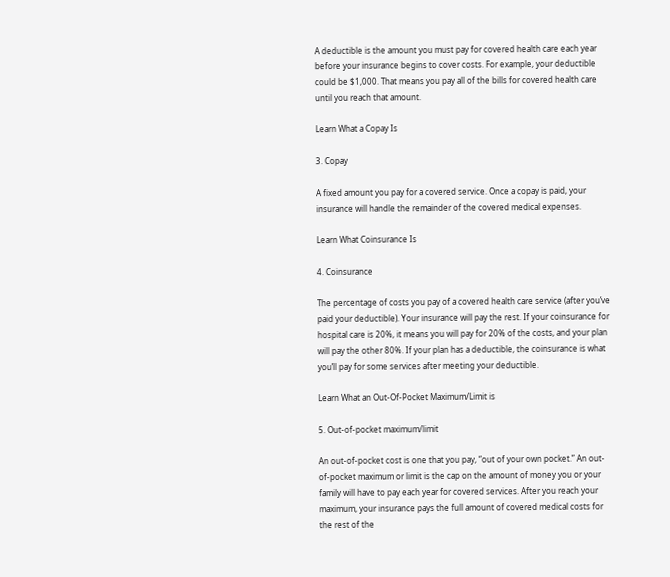A deductible is the amount you must pay for covered health care each year before your insurance begins to cover costs. For example, your deductible could be $1,000. That means you pay all of the bills for covered health care until you reach that amount.

Learn What a Copay Is

3. Copay

A fixed amount you pay for a covered service. Once a copay is paid, your insurance will handle the remainder of the covered medical expenses.

Learn What Coinsurance Is

4. Coinsurance

The percentage of costs you pay of a covered health care service (after you’ve paid your deductible). Your insurance will pay the rest. If your coinsurance for hospital care is 20%, it means you will pay for 20% of the costs, and your plan will pay the other 80%. If your plan has a deductible, the coinsurance is what you’ll pay for some services after meeting your deductible.

Learn What an Out-Of-Pocket Maximum/Limit is

5. Out-of-pocket maximum/limit

An out-of-pocket cost is one that you pay, “out of your own pocket.” An out-of-pocket maximum or limit is the cap on the amount of money you or your family will have to pay each year for covered services. After you reach your maximum, your insurance pays the full amount of covered medical costs for the rest of the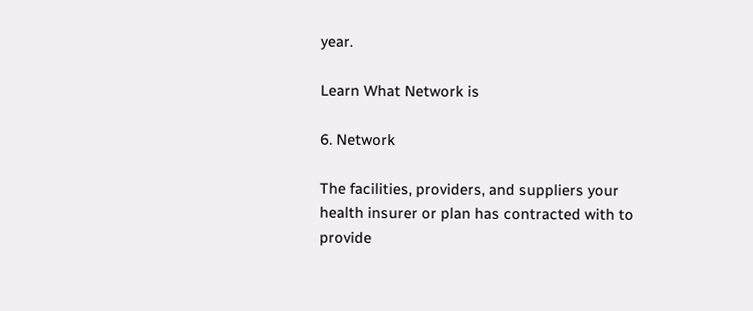year.

Learn What Network is

6. Network

The facilities, providers, and suppliers your health insurer or plan has contracted with to provide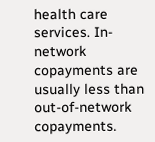health care services. In-network copayments are usually less than out-of-network copayments.